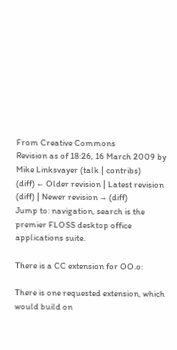From Creative Commons
Revision as of 18:26, 16 March 2009 by Mike Linksvayer (talk | contribs)
(diff) ← Older revision | Latest revision (diff) | Newer revision → (diff)
Jump to: navigation, search is the premier FLOSS desktop office applications suite.

There is a CC extension for OO.o:

There is one requested extension, which would build on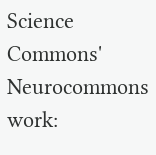Science Commons' Neurocommons work: